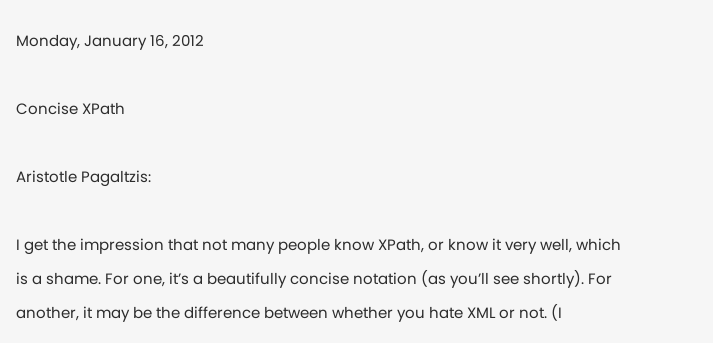Monday, January 16, 2012

Concise XPath

Aristotle Pagaltzis:

I get the impression that not many people know XPath, or know it very well, which is a shame. For one, it’s a beautifully concise notation (as you’ll see shortly). For another, it may be the difference between whether you hate XML or not. (I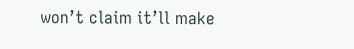won’t claim it’ll make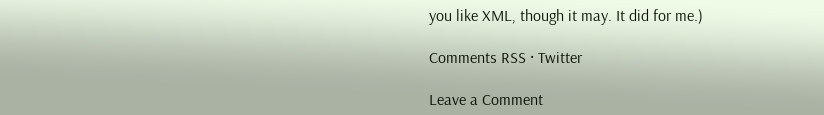you like XML, though it may. It did for me.)

Comments RSS · Twitter

Leave a Comment